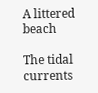A littered beach

The tidal currents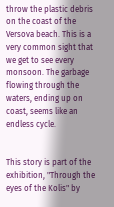throw the plastic debris on the coast of the Versova beach. This is a very common sight that we get to see every monsoon. The garbage flowing through the waters, ending up on coast, seems like an endless cycle.


This story is part of the exhibition, "Through the eyes of the Kolis" by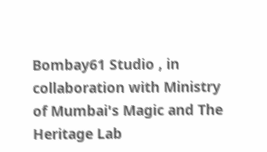Bombay61 Studio , in collaboration with Ministry of Mumbai's Magic and The Heritage Lab